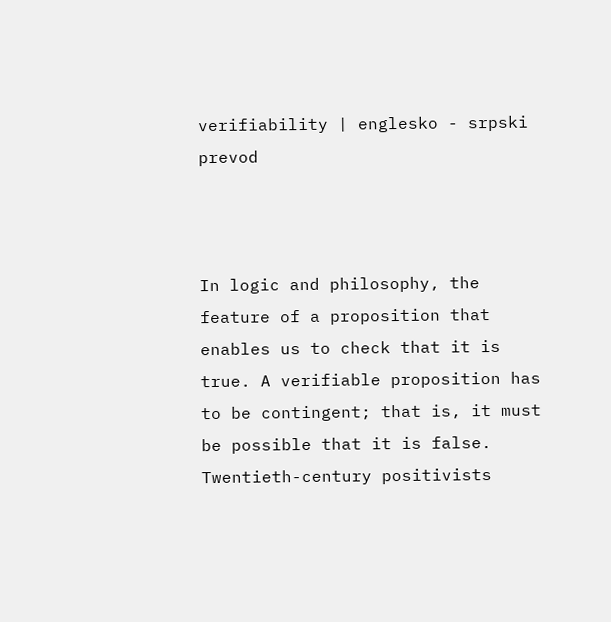verifiability | englesko - srpski prevod



In logic and philosophy, the feature of a proposition that enables us to check that it is true. A verifiable proposition has to be contingent; that is, it must be possible that it is false.
Twentieth-century positivists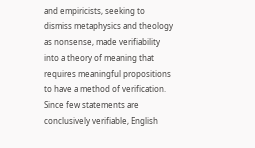and empiricists, seeking to dismiss metaphysics and theology as nonsense, made verifiability into a theory of meaning that requires meaningful propositions to have a method of verification. Since few statements are conclusively verifiable, English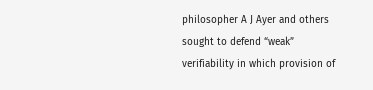philosopher A J Ayer and others sought to defend “weak” verifiability in which provision of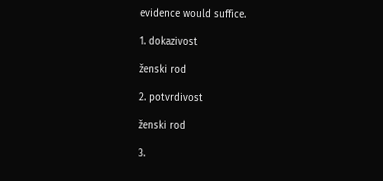evidence would suffice.

1. dokazivost

ženski rod

2. potvrdivost

ženski rod

3.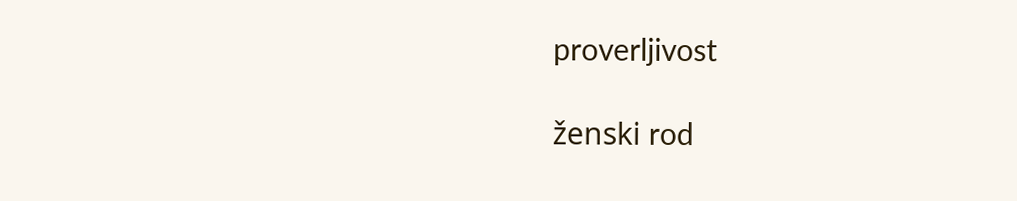proverljivost

ženski rod